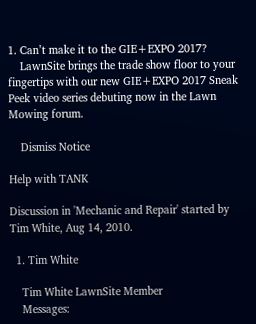1. Can’t make it to the GIE+EXPO 2017?
    LawnSite brings the trade show floor to your fingertips with our new GIE+EXPO 2017 Sneak Peek video series debuting now in the Lawn Mowing forum.

    Dismiss Notice

Help with TANK

Discussion in 'Mechanic and Repair' started by Tim White, Aug 14, 2010.

  1. Tim White

    Tim White LawnSite Member
    Messages: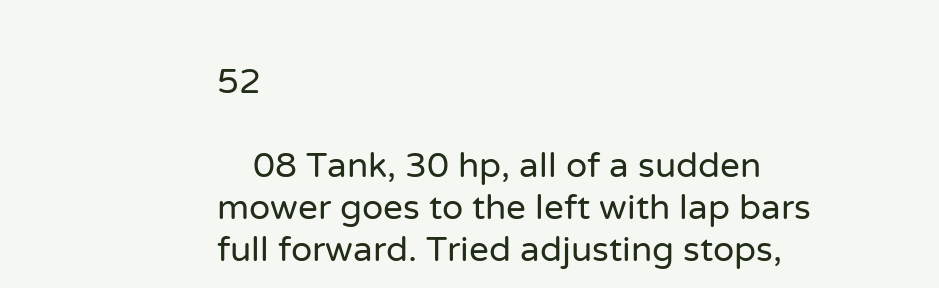52

    08 Tank, 30 hp, all of a sudden mower goes to the left with lap bars full forward. Tried adjusting stops,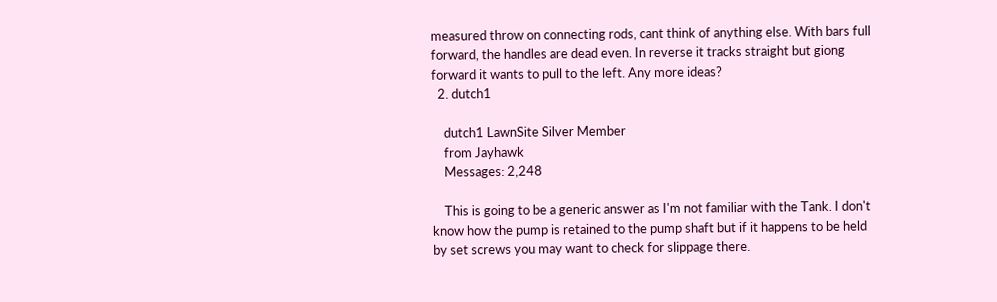measured throw on connecting rods, cant think of anything else. With bars full forward, the handles are dead even. In reverse it tracks straight but giong forward it wants to pull to the left. Any more ideas?
  2. dutch1

    dutch1 LawnSite Silver Member
    from Jayhawk
    Messages: 2,248

    This is going to be a generic answer as I'm not familiar with the Tank. I don't know how the pump is retained to the pump shaft but if it happens to be held by set screws you may want to check for slippage there.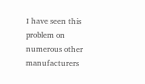I have seen this problem on numerous other manufacturers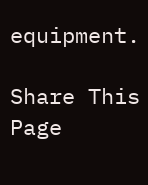equipment.

Share This Page